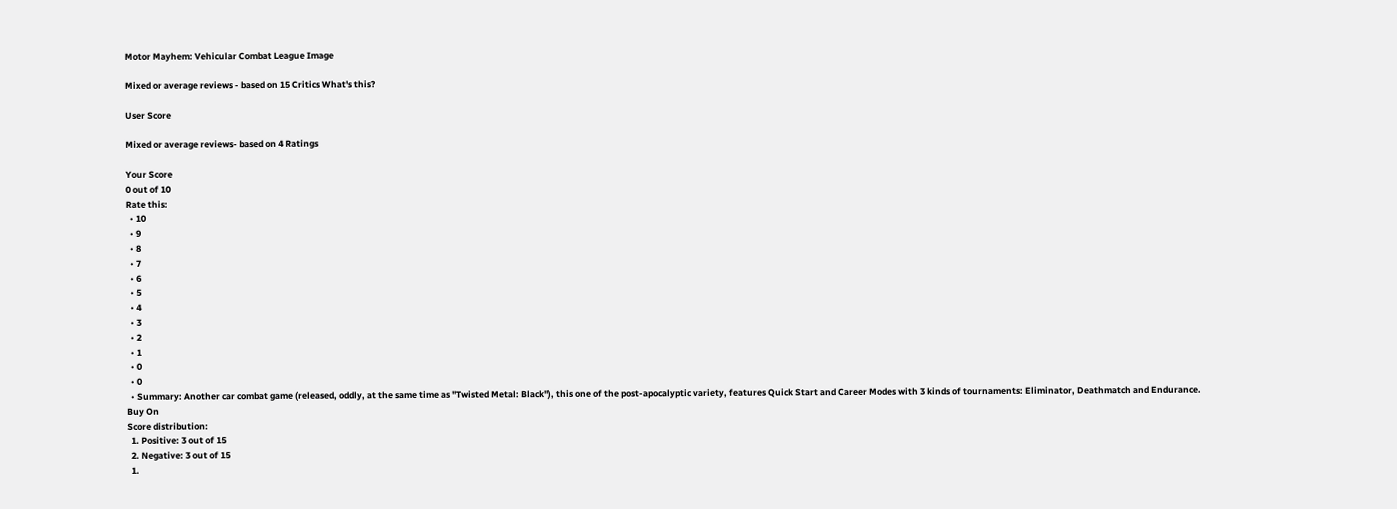Motor Mayhem: Vehicular Combat League Image

Mixed or average reviews - based on 15 Critics What's this?

User Score

Mixed or average reviews- based on 4 Ratings

Your Score
0 out of 10
Rate this:
  • 10
  • 9
  • 8
  • 7
  • 6
  • 5
  • 4
  • 3
  • 2
  • 1
  • 0
  • 0
  • Summary: Another car combat game (released, oddly, at the same time as "Twisted Metal: Black"), this one of the post-apocalyptic variety, features Quick Start and Career Modes with 3 kinds of tournaments: Eliminator, Deathmatch and Endurance.
Buy On
Score distribution:
  1. Positive: 3 out of 15
  2. Negative: 3 out of 15
  1.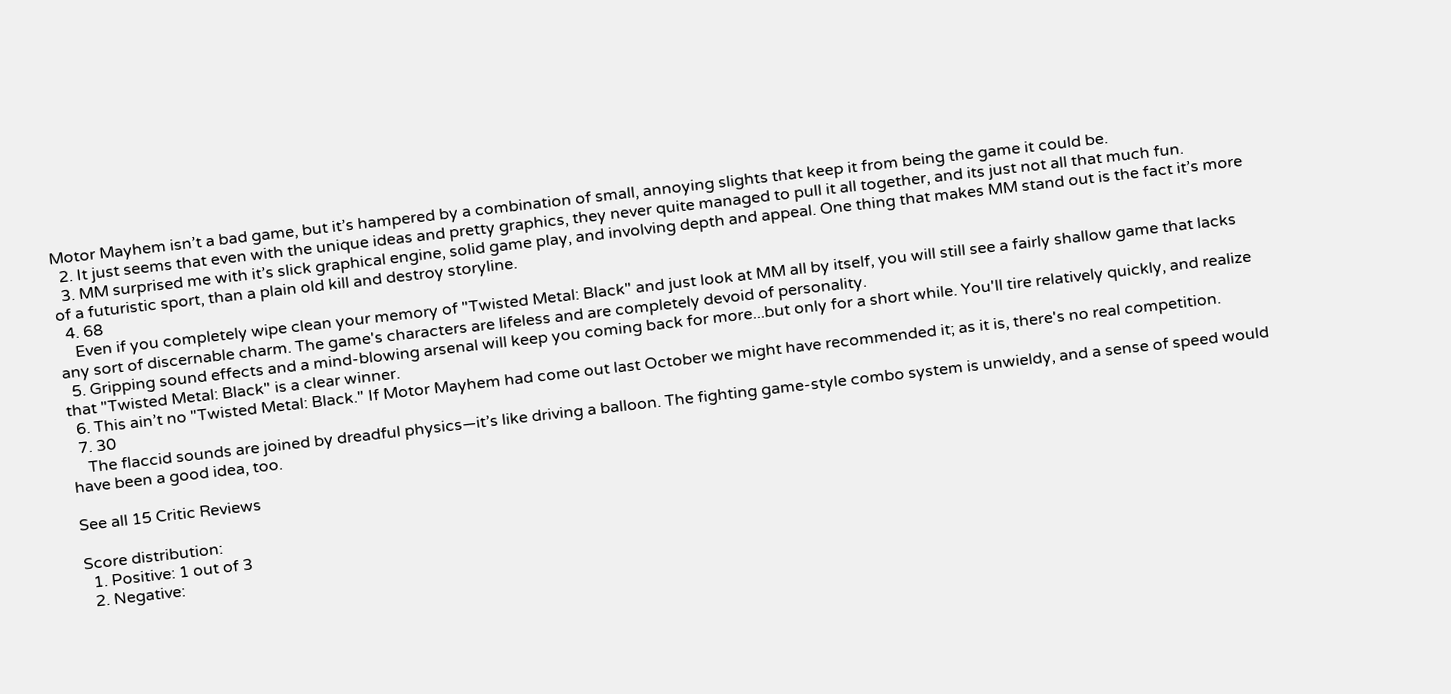Motor Mayhem isn’t a bad game, but it’s hampered by a combination of small, annoying slights that keep it from being the game it could be.
  2. It just seems that even with the unique ideas and pretty graphics, they never quite managed to pull it all together, and its just not all that much fun.
  3. MM surprised me with it’s slick graphical engine, solid game play, and involving depth and appeal. One thing that makes MM stand out is the fact it’s more of a futuristic sport, than a plain old kill and destroy storyline.
  4. 68
    Even if you completely wipe clean your memory of "Twisted Metal: Black" and just look at MM all by itself, you will still see a fairly shallow game that lacks any sort of discernable charm. The game's characters are lifeless and are completely devoid of personality.
  5. Gripping sound effects and a mind-blowing arsenal will keep you coming back for more...but only for a short while. You'll tire relatively quickly, and realize that "Twisted Metal: Black" is a clear winner.
  6. This ain’t no "Twisted Metal: Black." If Motor Mayhem had come out last October we might have recommended it; as it is, there's no real competition.
  7. 30
    The flaccid sounds are joined by dreadful physics—it’s like driving a balloon. The fighting game-style combo system is unwieldy, and a sense of speed would have been a good idea, too.

See all 15 Critic Reviews

Score distribution:
  1. Positive: 1 out of 3
  2. Negative: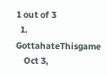1 out of 3
  1. GottahateThisgame
    Oct 3,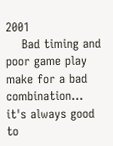2001
    Bad timing and poor game play make for a bad combination... it's always good to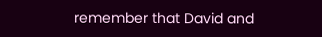remember that David and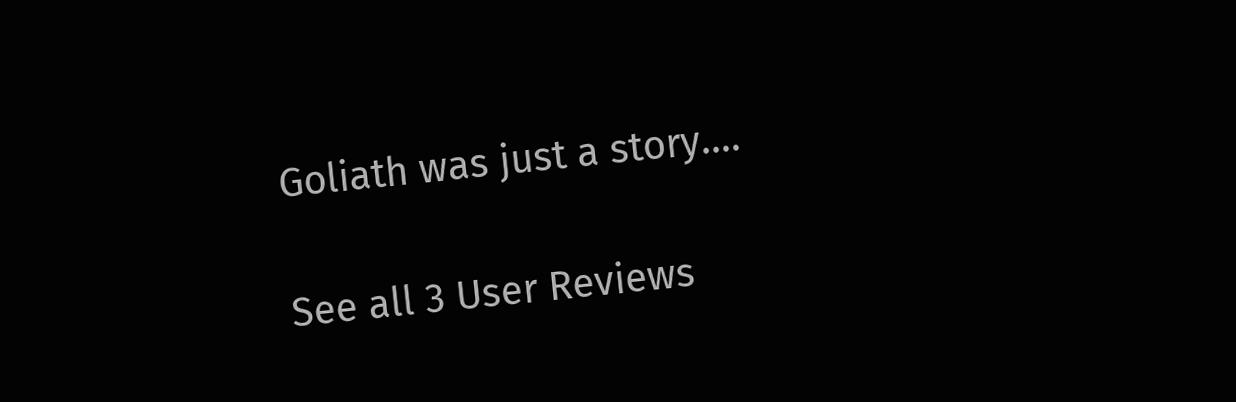Goliath was just a story....

See all 3 User Reviews